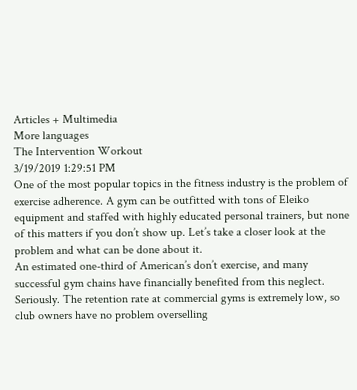Articles + Multimedia
More languages
The Intervention Workout
3/19/2019 1:29:51 PM
One of the most popular topics in the fitness industry is the problem of exercise adherence. A gym can be outfitted with tons of Eleiko equipment and staffed with highly educated personal trainers, but none of this matters if you don’t show up. Let’s take a closer look at the problem and what can be done about it.
An estimated one-third of American’s don’t exercise, and many successful gym chains have financially benefited from this neglect. Seriously. The retention rate at commercial gyms is extremely low, so club owners have no problem overselling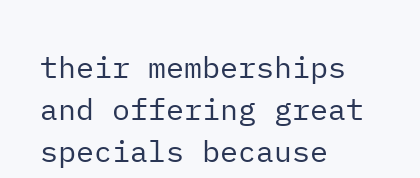their memberships and offering great specials because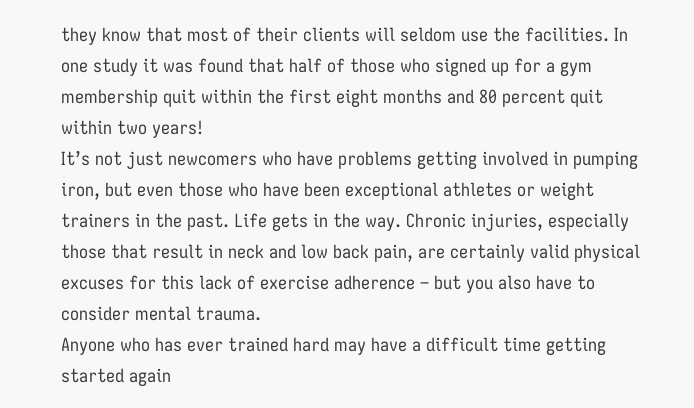they know that most of their clients will seldom use the facilities. In one study it was found that half of those who signed up for a gym membership quit within the first eight months and 80 percent quit within two years!
It’s not just newcomers who have problems getting involved in pumping iron, but even those who have been exceptional athletes or weight trainers in the past. Life gets in the way. Chronic injuries, especially those that result in neck and low back pain, are certainly valid physical excuses for this lack of exercise adherence – but you also have to consider mental trauma.
Anyone who has ever trained hard may have a difficult time getting started again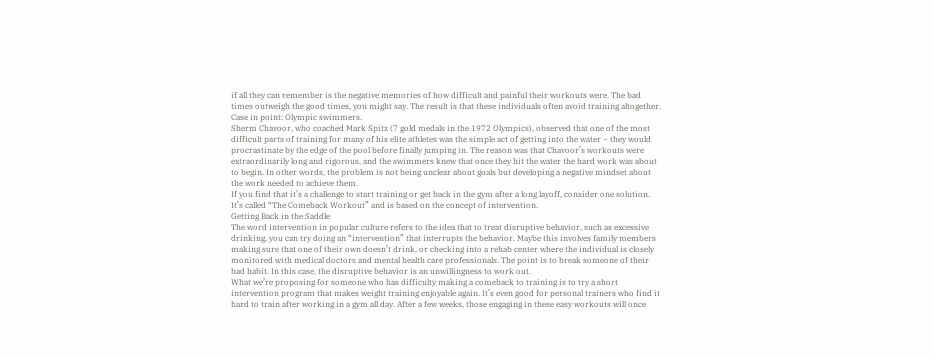if all they can remember is the negative memories of how difficult and painful their workouts were. The bad times outweigh the good times, you might say. The result is that these individuals often avoid training altogether. Case in point: Olympic swimmers.
Sherm Chavoor, who coached Mark Spitz (7 gold medals in the 1972 Olympics), observed that one of the most difficult parts of training for many of his elite athletes was the simple act of getting into the water – they would procrastinate by the edge of the pool before finally jumping in. The reason was that Chavoor’s workouts were extraordinarily long and rigorous, and the swimmers knew that once they hit the water the hard work was about to begin. In other words, the problem is not being unclear about goals but developing a negative mindset about the work needed to achieve them.
If you find that it’s a challenge to start training or get back in the gym after a long layoff, consider one solution. It’s called “The Comeback Workout” and is based on the concept of intervention.
Getting Back in the Saddle
The word intervention in popular culture refers to the idea that to treat disruptive behavior, such as excessive drinking, you can try doing an “intervention” that interrupts the behavior. Maybe this involves family members making sure that one of their own doesn’t drink, or checking into a rehab center where the individual is closely monitored with medical doctors and mental health care professionals. The point is to break someone of their bad habit. In this case, the disruptive behavior is an unwillingness to work out.
What we’re proposing for someone who has difficulty making a comeback to training is to try a short intervention program that makes weight training enjoyable again. It’s even good for personal trainers who find it hard to train after working in a gym all day. After a few weeks, those engaging in these easy workouts will once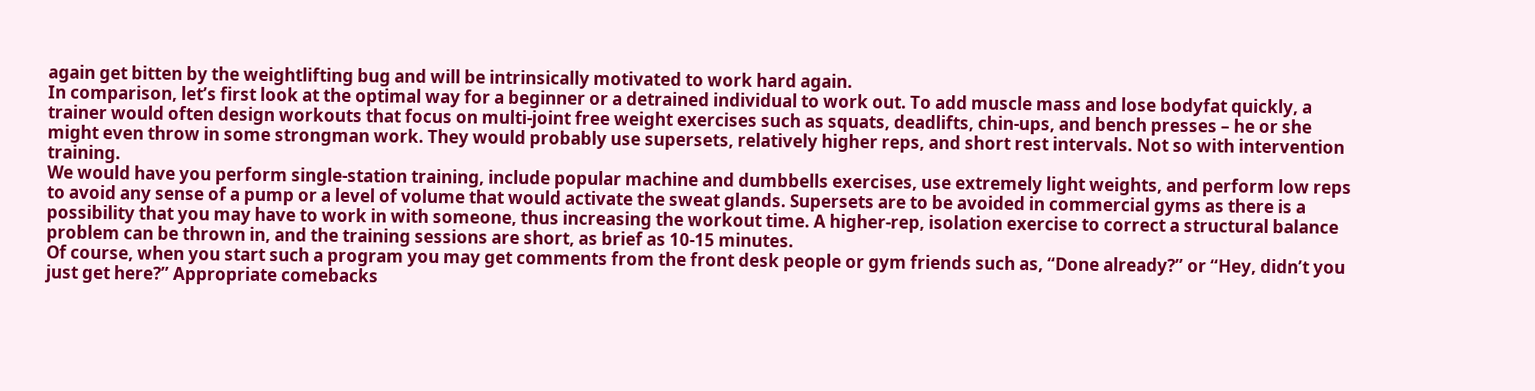again get bitten by the weightlifting bug and will be intrinsically motivated to work hard again.
In comparison, let’s first look at the optimal way for a beginner or a detrained individual to work out. To add muscle mass and lose bodyfat quickly, a trainer would often design workouts that focus on multi-joint free weight exercises such as squats, deadlifts, chin-ups, and bench presses – he or she might even throw in some strongman work. They would probably use supersets, relatively higher reps, and short rest intervals. Not so with intervention training.
We would have you perform single-station training, include popular machine and dumbbells exercises, use extremely light weights, and perform low reps to avoid any sense of a pump or a level of volume that would activate the sweat glands. Supersets are to be avoided in commercial gyms as there is a possibility that you may have to work in with someone, thus increasing the workout time. A higher-rep, isolation exercise to correct a structural balance problem can be thrown in, and the training sessions are short, as brief as 10-15 minutes.
Of course, when you start such a program you may get comments from the front desk people or gym friends such as, “Done already?” or “Hey, didn’t you just get here?” Appropriate comebacks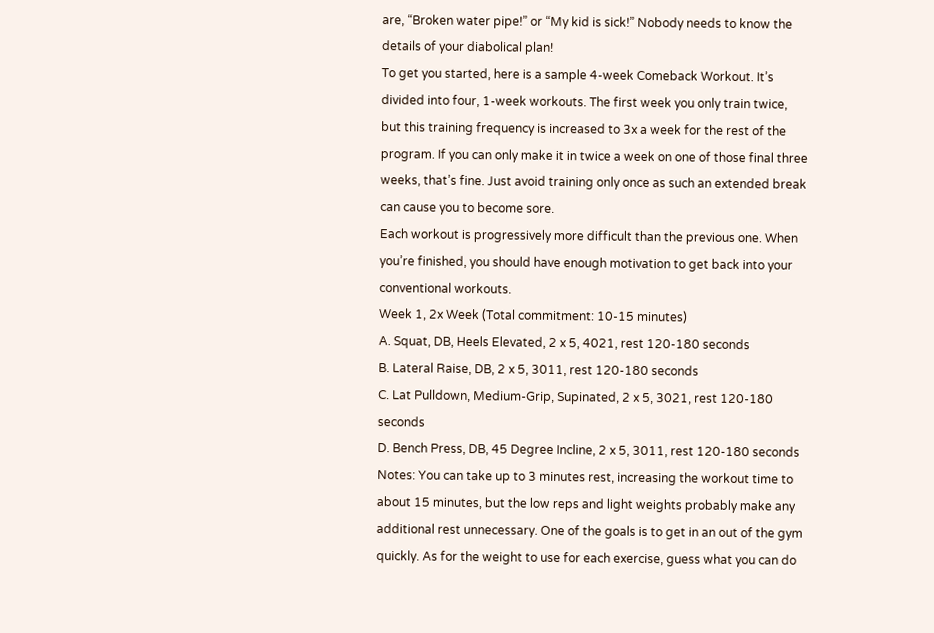are, “Broken water pipe!” or “My kid is sick!” Nobody needs to know the details of your diabolical plan!
To get you started, here is a sample 4-week Comeback Workout. It’s divided into four, 1-week workouts. The first week you only train twice, but this training frequency is increased to 3x a week for the rest of the program. If you can only make it in twice a week on one of those final three weeks, that’s fine. Just avoid training only once as such an extended break can cause you to become sore.
Each workout is progressively more difficult than the previous one. When you’re finished, you should have enough motivation to get back into your conventional workouts.
Week 1, 2x Week (Total commitment: 10-15 minutes)
A. Squat, DB, Heels Elevated, 2 x 5, 4021, rest 120-180 seconds
B. Lateral Raise, DB, 2 x 5, 3011, rest 120-180 seconds
C. Lat Pulldown, Medium-Grip, Supinated, 2 x 5, 3021, rest 120-180 seconds
D. Bench Press, DB, 45 Degree Incline, 2 x 5, 3011, rest 120-180 seconds
Notes: You can take up to 3 minutes rest, increasing the workout time to about 15 minutes, but the low reps and light weights probably make any additional rest unnecessary. One of the goals is to get in an out of the gym quickly. As for the weight to use for each exercise, guess what you can do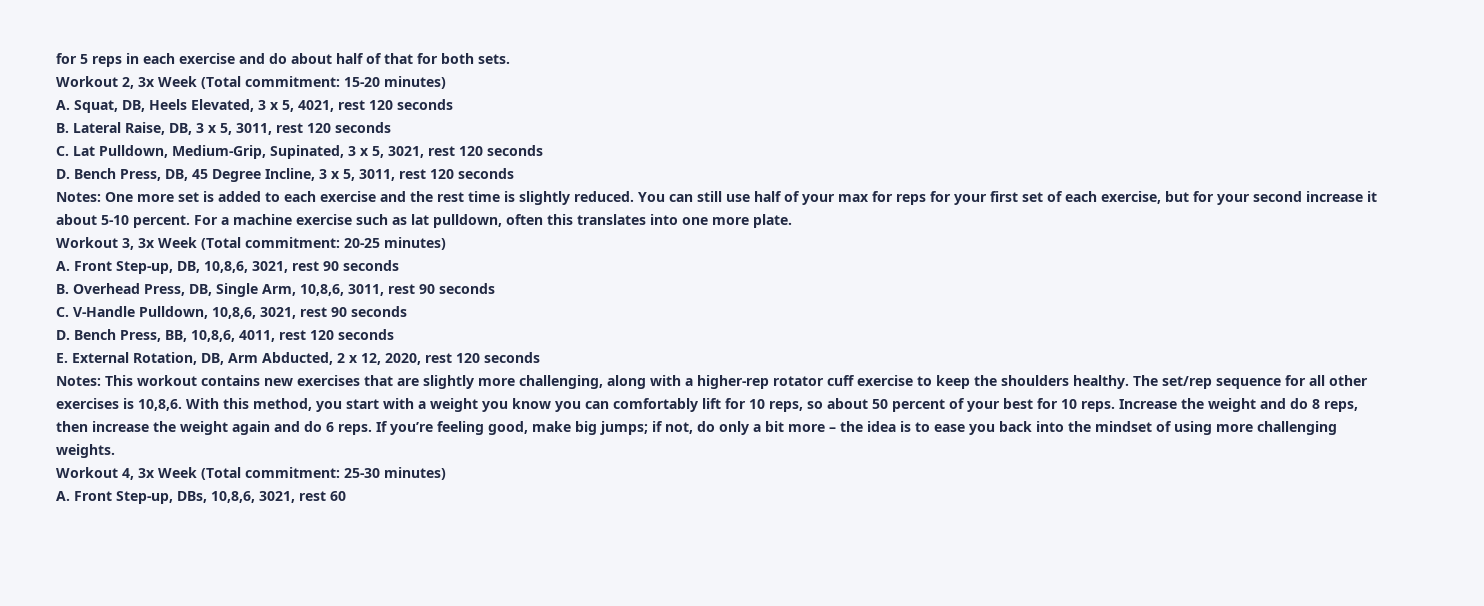for 5 reps in each exercise and do about half of that for both sets.
Workout 2, 3x Week (Total commitment: 15-20 minutes)
A. Squat, DB, Heels Elevated, 3 x 5, 4021, rest 120 seconds
B. Lateral Raise, DB, 3 x 5, 3011, rest 120 seconds
C. Lat Pulldown, Medium-Grip, Supinated, 3 x 5, 3021, rest 120 seconds
D. Bench Press, DB, 45 Degree Incline, 3 x 5, 3011, rest 120 seconds
Notes: One more set is added to each exercise and the rest time is slightly reduced. You can still use half of your max for reps for your first set of each exercise, but for your second increase it about 5-10 percent. For a machine exercise such as lat pulldown, often this translates into one more plate.
Workout 3, 3x Week (Total commitment: 20-25 minutes)
A. Front Step-up, DB, 10,8,6, 3021, rest 90 seconds
B. Overhead Press, DB, Single Arm, 10,8,6, 3011, rest 90 seconds
C. V-Handle Pulldown, 10,8,6, 3021, rest 90 seconds
D. Bench Press, BB, 10,8,6, 4011, rest 120 seconds
E. External Rotation, DB, Arm Abducted, 2 x 12, 2020, rest 120 seconds
Notes: This workout contains new exercises that are slightly more challenging, along with a higher-rep rotator cuff exercise to keep the shoulders healthy. The set/rep sequence for all other exercises is 10,8,6. With this method, you start with a weight you know you can comfortably lift for 10 reps, so about 50 percent of your best for 10 reps. Increase the weight and do 8 reps, then increase the weight again and do 6 reps. If you’re feeling good, make big jumps; if not, do only a bit more – the idea is to ease you back into the mindset of using more challenging weights.
Workout 4, 3x Week (Total commitment: 25-30 minutes)
A. Front Step-up, DBs, 10,8,6, 3021, rest 60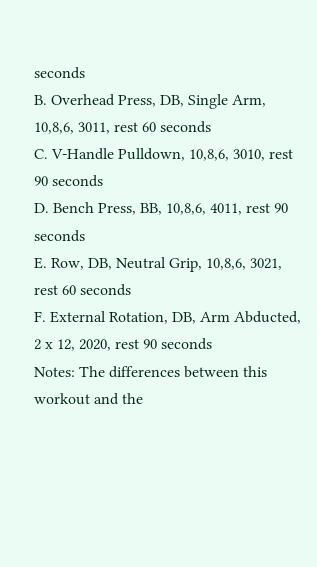seconds
B. Overhead Press, DB, Single Arm, 10,8,6, 3011, rest 60 seconds
C. V-Handle Pulldown, 10,8,6, 3010, rest 90 seconds
D. Bench Press, BB, 10,8,6, 4011, rest 90 seconds
E. Row, DB, Neutral Grip, 10,8,6, 3021, rest 60 seconds
F. External Rotation, DB, Arm Abducted, 2 x 12, 2020, rest 90 seconds
Notes: The differences between this workout and the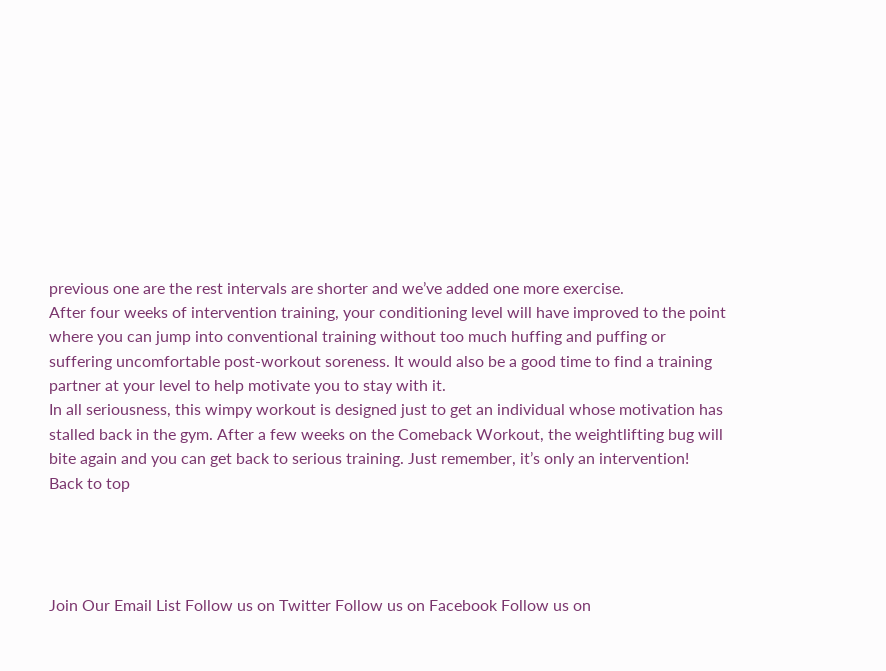previous one are the rest intervals are shorter and we’ve added one more exercise.
After four weeks of intervention training, your conditioning level will have improved to the point where you can jump into conventional training without too much huffing and puffing or suffering uncomfortable post-workout soreness. It would also be a good time to find a training partner at your level to help motivate you to stay with it.
In all seriousness, this wimpy workout is designed just to get an individual whose motivation has stalled back in the gym. After a few weeks on the Comeback Workout, the weightlifting bug will bite again and you can get back to serious training. Just remember, it’s only an intervention!
Back to top




Join Our Email List Follow us on Twitter Follow us on Facebook Follow us on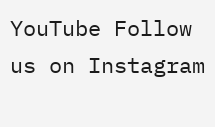YouTube Follow us on Instagram